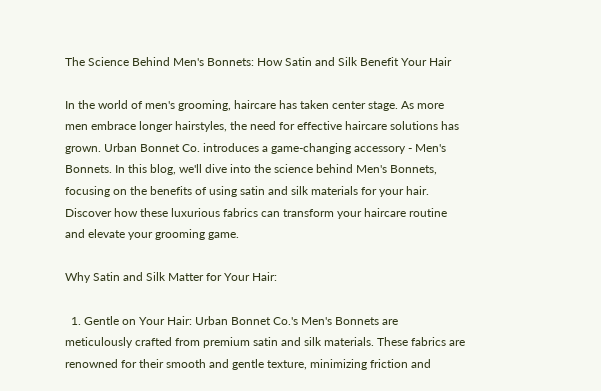The Science Behind Men's Bonnets: How Satin and Silk Benefit Your Hair

In the world of men's grooming, haircare has taken center stage. As more men embrace longer hairstyles, the need for effective haircare solutions has grown. Urban Bonnet Co. introduces a game-changing accessory - Men's Bonnets. In this blog, we'll dive into the science behind Men's Bonnets, focusing on the benefits of using satin and silk materials for your hair. Discover how these luxurious fabrics can transform your haircare routine and elevate your grooming game.

Why Satin and Silk Matter for Your Hair:

  1. Gentle on Your Hair: Urban Bonnet Co.'s Men's Bonnets are meticulously crafted from premium satin and silk materials. These fabrics are renowned for their smooth and gentle texture, minimizing friction and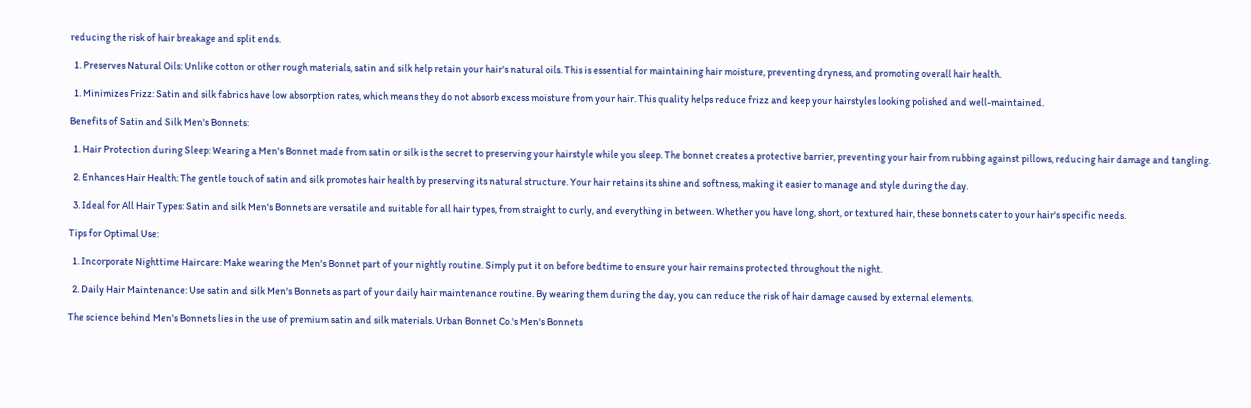reducing the risk of hair breakage and split ends.

  1. Preserves Natural Oils: Unlike cotton or other rough materials, satin and silk help retain your hair's natural oils. This is essential for maintaining hair moisture, preventing dryness, and promoting overall hair health.

  1. Minimizes Frizz: Satin and silk fabrics have low absorption rates, which means they do not absorb excess moisture from your hair. This quality helps reduce frizz and keep your hairstyles looking polished and well-maintained.

Benefits of Satin and Silk Men's Bonnets:

  1. Hair Protection during Sleep: Wearing a Men's Bonnet made from satin or silk is the secret to preserving your hairstyle while you sleep. The bonnet creates a protective barrier, preventing your hair from rubbing against pillows, reducing hair damage and tangling.

  2. Enhances Hair Health: The gentle touch of satin and silk promotes hair health by preserving its natural structure. Your hair retains its shine and softness, making it easier to manage and style during the day.

  3. Ideal for All Hair Types: Satin and silk Men's Bonnets are versatile and suitable for all hair types, from straight to curly, and everything in between. Whether you have long, short, or textured hair, these bonnets cater to your hair's specific needs.

Tips for Optimal Use:

  1. Incorporate Nighttime Haircare: Make wearing the Men's Bonnet part of your nightly routine. Simply put it on before bedtime to ensure your hair remains protected throughout the night.

  2. Daily Hair Maintenance: Use satin and silk Men's Bonnets as part of your daily hair maintenance routine. By wearing them during the day, you can reduce the risk of hair damage caused by external elements.

The science behind Men's Bonnets lies in the use of premium satin and silk materials. Urban Bonnet Co.'s Men's Bonnets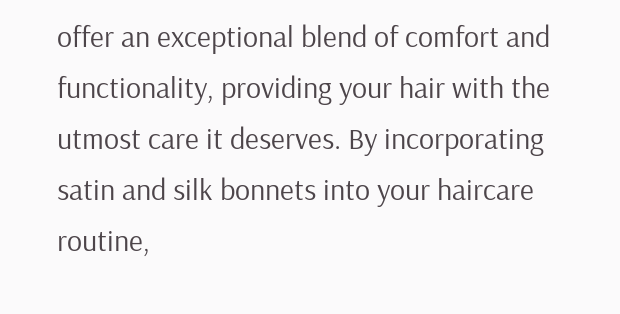offer an exceptional blend of comfort and functionality, providing your hair with the utmost care it deserves. By incorporating satin and silk bonnets into your haircare routine,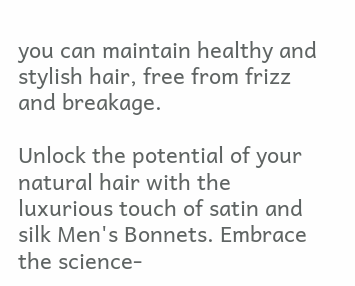you can maintain healthy and stylish hair, free from frizz and breakage.

Unlock the potential of your natural hair with the luxurious touch of satin and silk Men's Bonnets. Embrace the science-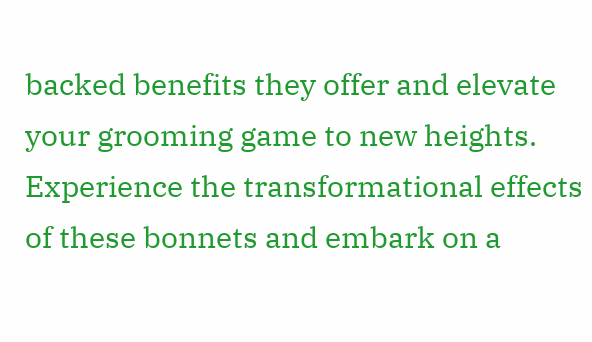backed benefits they offer and elevate your grooming game to new heights. Experience the transformational effects of these bonnets and embark on a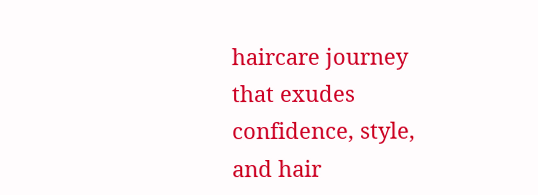haircare journey that exudes confidence, style, and hair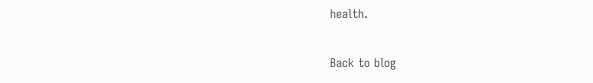health.

Back to blog